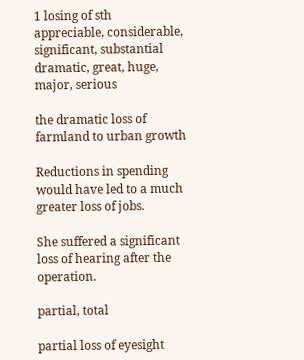1 losing of sth
appreciable, considerable, significant, substantial
dramatic, great, huge, major, serious

the dramatic loss of farmland to urban growth

Reductions in spending would have led to a much greater loss of jobs.

She suffered a significant loss of hearing after the operation.

partial, total

partial loss of eyesight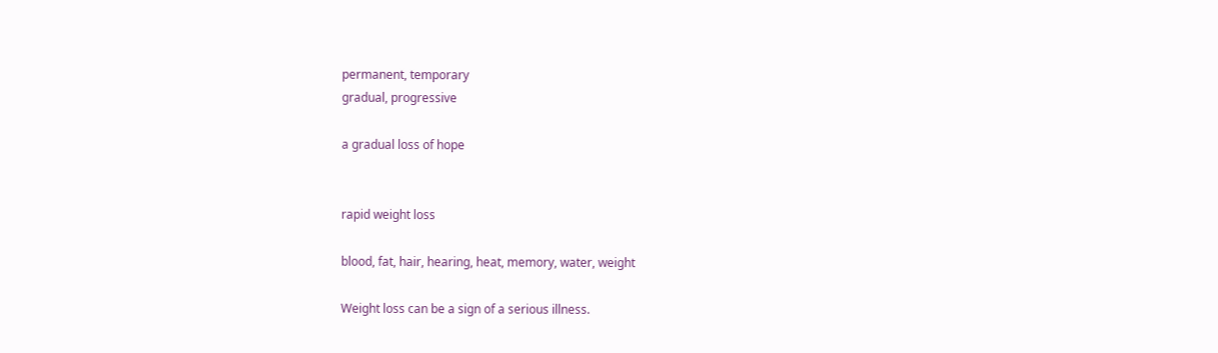permanent, temporary
gradual, progressive

a gradual loss of hope


rapid weight loss

blood, fat, hair, hearing, heat, memory, water, weight

Weight loss can be a sign of a serious illness.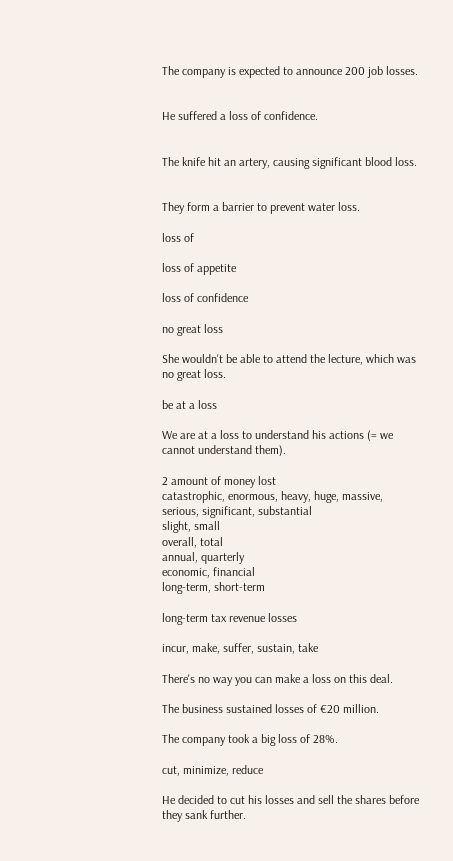The company is expected to announce 200 job losses.


He suffered a loss of confidence.


The knife hit an artery, causing significant blood loss.


They form a barrier to prevent water loss.

loss of

loss of appetite

loss of confidence

no great loss

She wouldn't be able to attend the lecture, which was no great loss.

be at a loss

We are at a loss to understand his actions (= we cannot understand them).

2 amount of money lost
catastrophic, enormous, heavy, huge, massive, serious, significant, substantial
slight, small
overall, total
annual, quarterly
economic, financial
long-term, short-term

long-term tax revenue losses

incur, make, suffer, sustain, take

There's no way you can make a loss on this deal.

The business sustained losses of €20 million.

The company took a big loss of 28%.

cut, minimize, reduce

He decided to cut his losses and sell the shares before they sank further.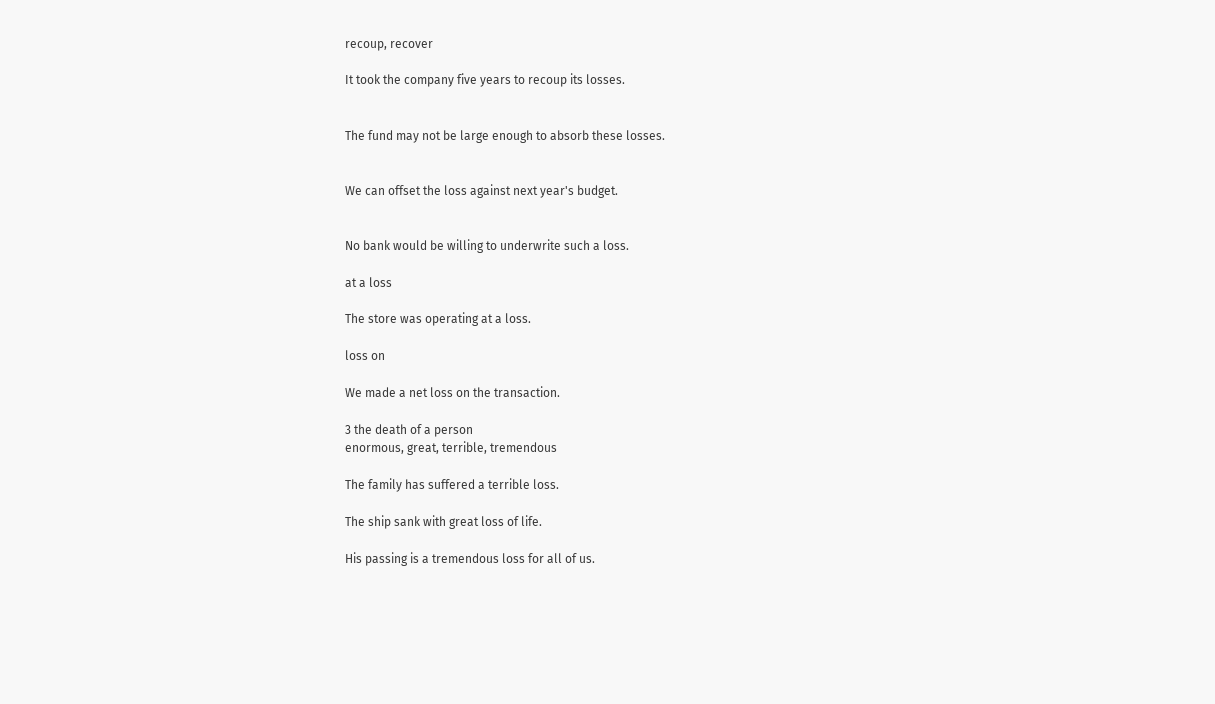recoup, recover

It took the company five years to recoup its losses.


The fund may not be large enough to absorb these losses.


We can offset the loss against next year's budget.


No bank would be willing to underwrite such a loss.

at a loss

The store was operating at a loss.

loss on

We made a net loss on the transaction.

3 the death of a person
enormous, great, terrible, tremendous

The family has suffered a terrible loss.

The ship sank with great loss of life.

His passing is a tremendous loss for all of us.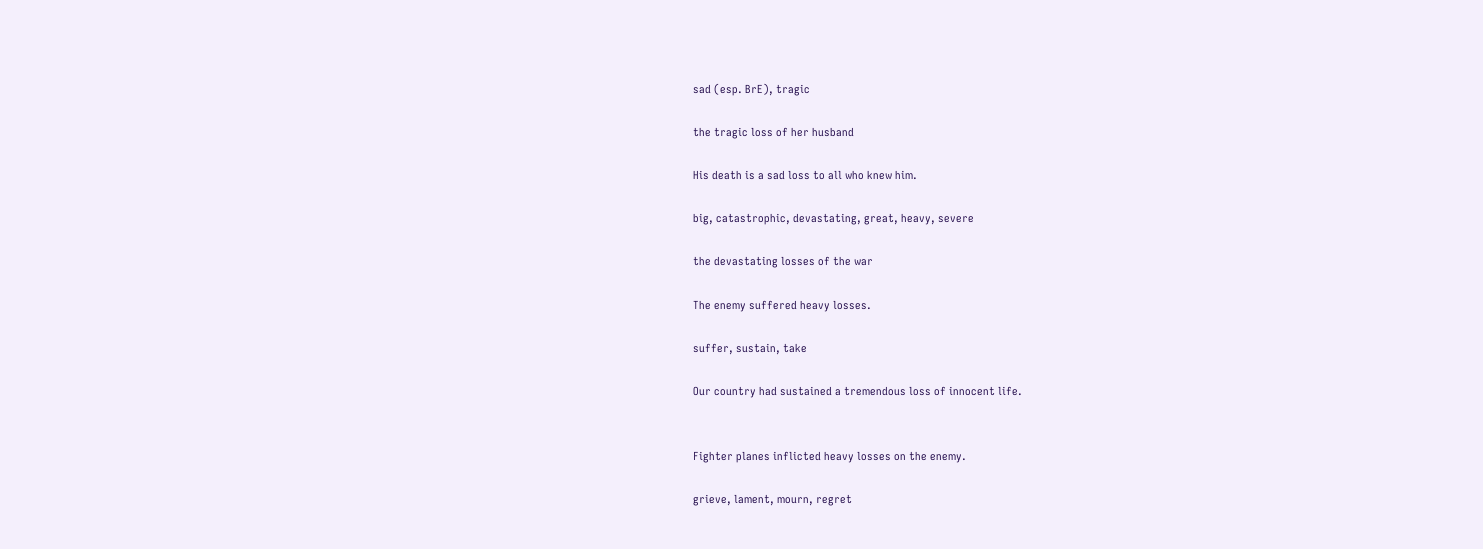sad (esp. BrE), tragic

the tragic loss of her husband

His death is a sad loss to all who knew him.

big, catastrophic, devastating, great, heavy, severe

the devastating losses of the war

The enemy suffered heavy losses.

suffer, sustain, take

Our country had sustained a tremendous loss of innocent life.


Fighter planes inflicted heavy losses on the enemy.

grieve, lament, mourn, regret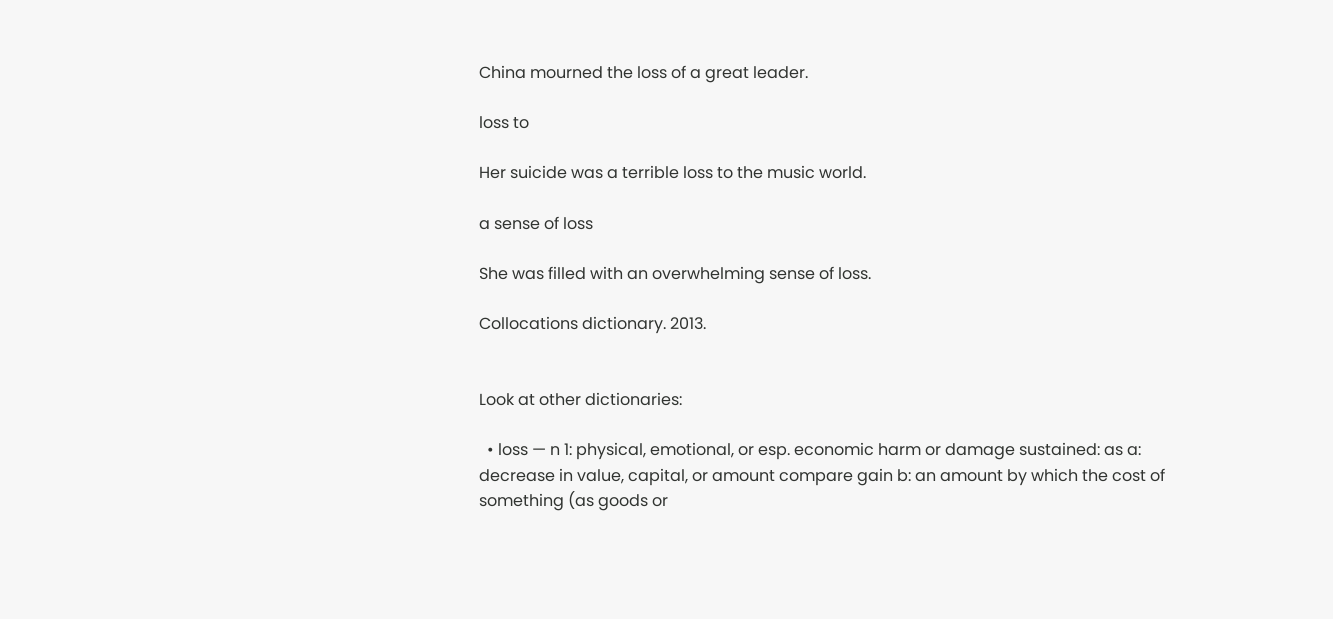China mourned the loss of a great leader.

loss to

Her suicide was a terrible loss to the music world.

a sense of loss

She was filled with an overwhelming sense of loss.

Collocations dictionary. 2013.


Look at other dictionaries:

  • loss — n 1: physical, emotional, or esp. economic harm or damage sustained: as a: decrease in value, capital, or amount compare gain b: an amount by which the cost of something (as goods or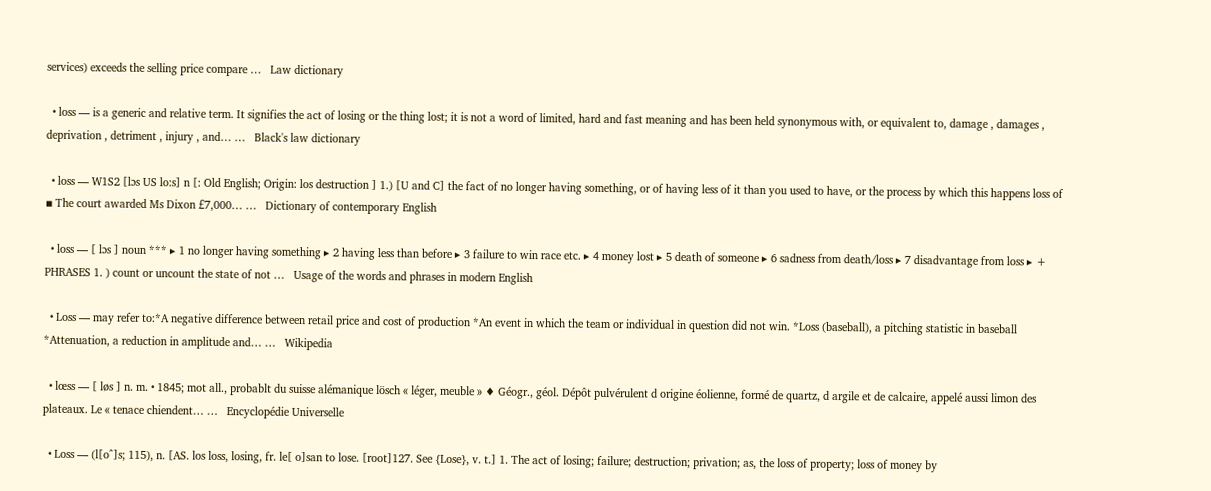services) exceeds the selling price compare …   Law dictionary

  • loss — is a generic and relative term. It signifies the act of losing or the thing lost; it is not a word of limited, hard and fast meaning and has been held synonymous with, or equivalent to, damage , damages , deprivation , detriment , injury , and… …   Black's law dictionary

  • loss — W1S2 [lɔs US lo:s] n [: Old English; Origin: los destruction ] 1.) [U and C] the fact of no longer having something, or of having less of it than you used to have, or the process by which this happens loss of ▪ The court awarded Ms Dixon £7,000… …   Dictionary of contemporary English

  • loss — [ lɔs ] noun *** ▸ 1 no longer having something ▸ 2 having less than before ▸ 3 failure to win race etc. ▸ 4 money lost ▸ 5 death of someone ▸ 6 sadness from death/loss ▸ 7 disadvantage from loss ▸ + PHRASES 1. ) count or uncount the state of not …   Usage of the words and phrases in modern English

  • Loss — may refer to:*A negative difference between retail price and cost of production *An event in which the team or individual in question did not win. *Loss (baseball), a pitching statistic in baseball *Attenuation, a reduction in amplitude and… …   Wikipedia

  • lœss — [ løs ] n. m. • 1845; mot all., probablt du suisse alémanique lösch « léger, meuble » ♦ Géogr., géol. Dépôt pulvérulent d origine éolienne, formé de quartz, d argile et de calcaire, appelé aussi limon des plateaux. Le « tenace chiendent… …   Encyclopédie Universelle

  • Loss — (l[o^]s; 115), n. [AS. los loss, losing, fr. le[ o]san to lose. [root]127. See {Lose}, v. t.] 1. The act of losing; failure; destruction; privation; as, the loss of property; loss of money by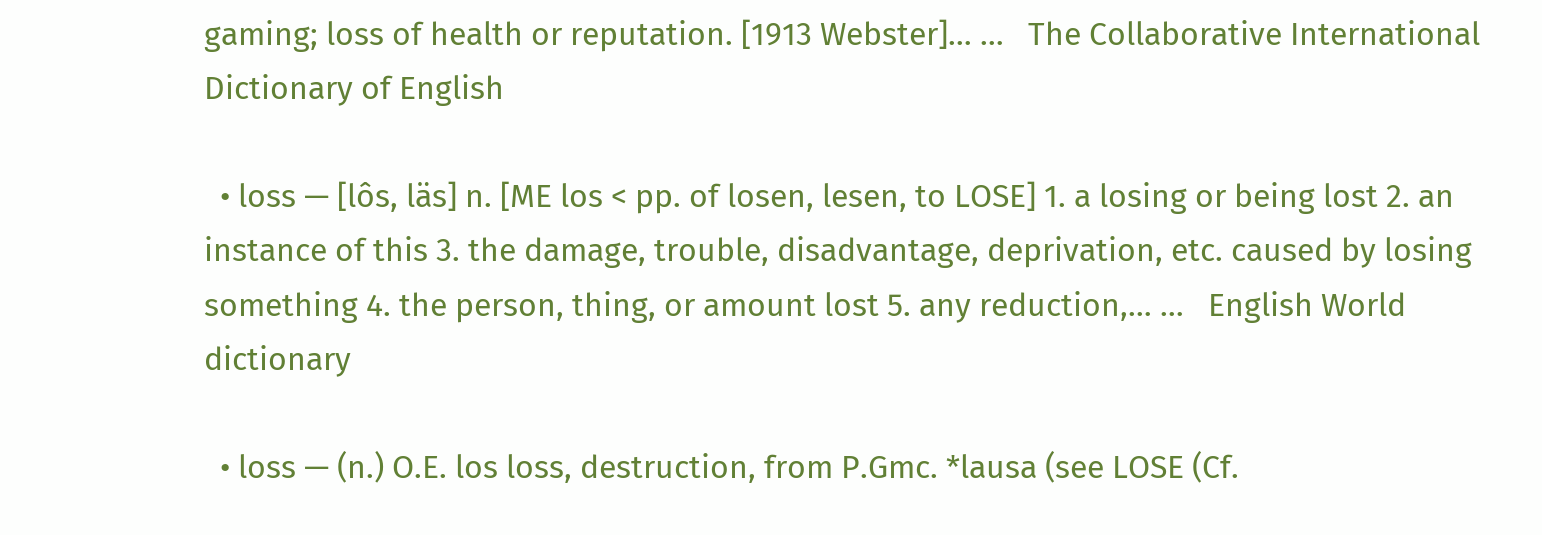gaming; loss of health or reputation. [1913 Webster]… …   The Collaborative International Dictionary of English

  • loss — [lôs, läs] n. [ME los < pp. of losen, lesen, to LOSE] 1. a losing or being lost 2. an instance of this 3. the damage, trouble, disadvantage, deprivation, etc. caused by losing something 4. the person, thing, or amount lost 5. any reduction,… …   English World dictionary

  • loss — (n.) O.E. los loss, destruction, from P.Gmc. *lausa (see LOSE (Cf.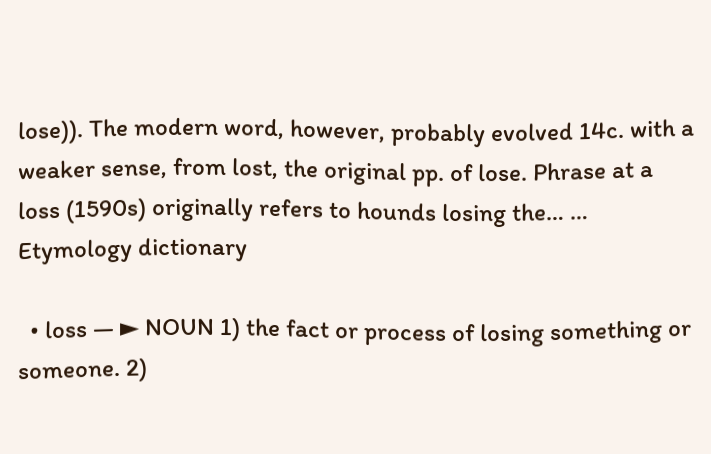lose)). The modern word, however, probably evolved 14c. with a weaker sense, from lost, the original pp. of lose. Phrase at a loss (1590s) originally refers to hounds losing the… …   Etymology dictionary

  • loss — ► NOUN 1) the fact or process of losing something or someone. 2)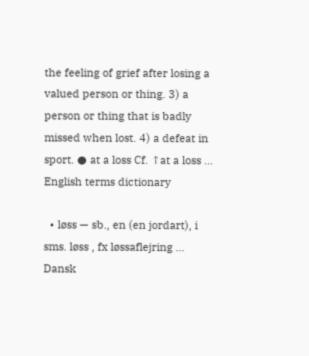the feeling of grief after losing a valued person or thing. 3) a person or thing that is badly missed when lost. 4) a defeat in sport. ● at a loss Cf. ↑at a loss …   English terms dictionary

  • løss — sb., en (en jordart), i sms. løss , fx løssaflejring …   Dansk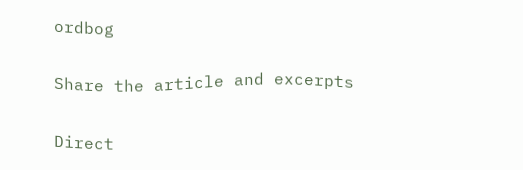ordbog

Share the article and excerpts

Direct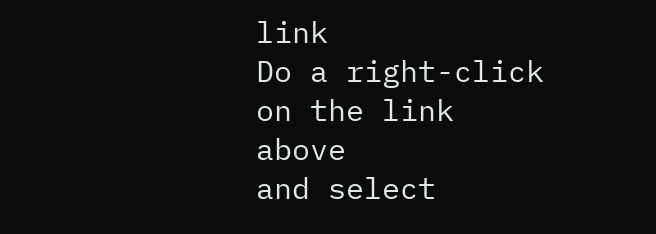link
Do a right-click on the link above
and select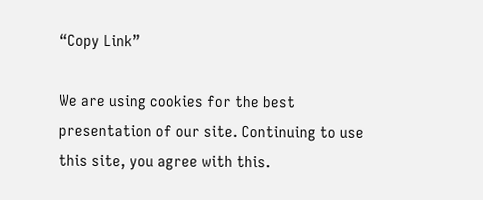“Copy Link”

We are using cookies for the best presentation of our site. Continuing to use this site, you agree with this.